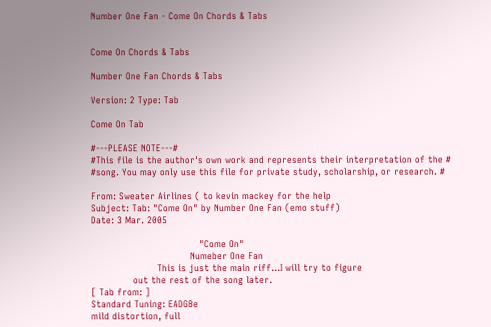Number One Fan - Come On Chords & Tabs


Come On Chords & Tabs

Number One Fan Chords & Tabs

Version: 2 Type: Tab

Come On Tab

#---PLEASE NOTE---#
#This file is the author's own work and represents their interpretation of the #
#song. You may only use this file for private study, scholarship, or research. #

From: Sweater Airlines ( to kevin mackey for the help
Subject: Tab: "Come On" by Number One Fan (emo stuff)
Date: 3 Mar. 2005

                                    "Come On"
                                 Numeber One Fan
                      This is just the main riff...I will try to figure
              out the rest of the song later.
[ Tab from: ]
Standard Tuning: EADGBe
mild distortion, full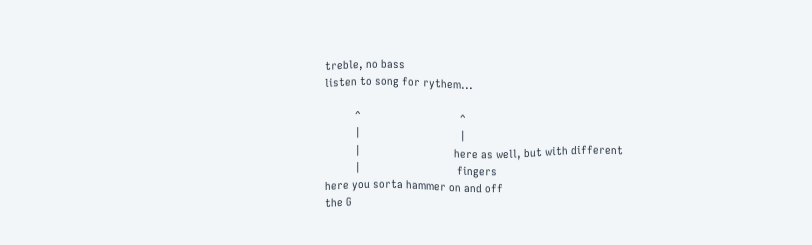treble, no bass
listen to song for rythem...

          ^                                 ^
          |                                 |
          |                               here as well, but with different
          |                                fingers
here you sorta hammer on and off
the G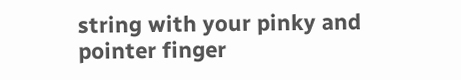string with your pinky and
pointer finger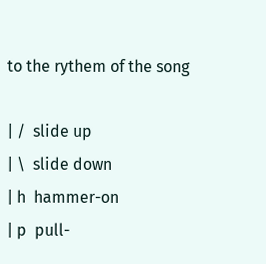to the rythem of the song

| /  slide up
| \  slide down
| h  hammer-on
| p  pull-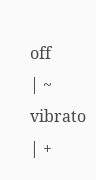off
| ~  vibrato
| +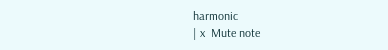harmonic
| x  Mute note